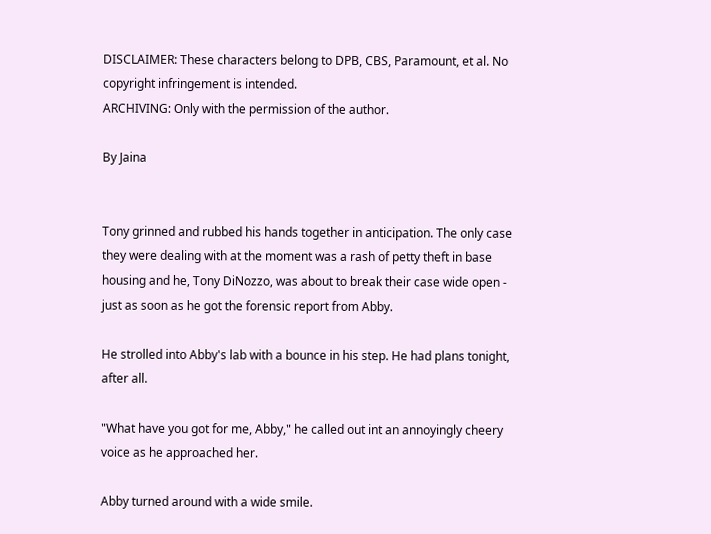DISCLAIMER: These characters belong to DPB, CBS, Paramount, et al. No copyright infringement is intended.
ARCHIVING: Only with the permission of the author.

By Jaina


Tony grinned and rubbed his hands together in anticipation. The only case they were dealing with at the moment was a rash of petty theft in base housing and he, Tony DiNozzo, was about to break their case wide open - just as soon as he got the forensic report from Abby.

He strolled into Abby's lab with a bounce in his step. He had plans tonight, after all.

"What have you got for me, Abby," he called out int an annoyingly cheery voice as he approached her.

Abby turned around with a wide smile.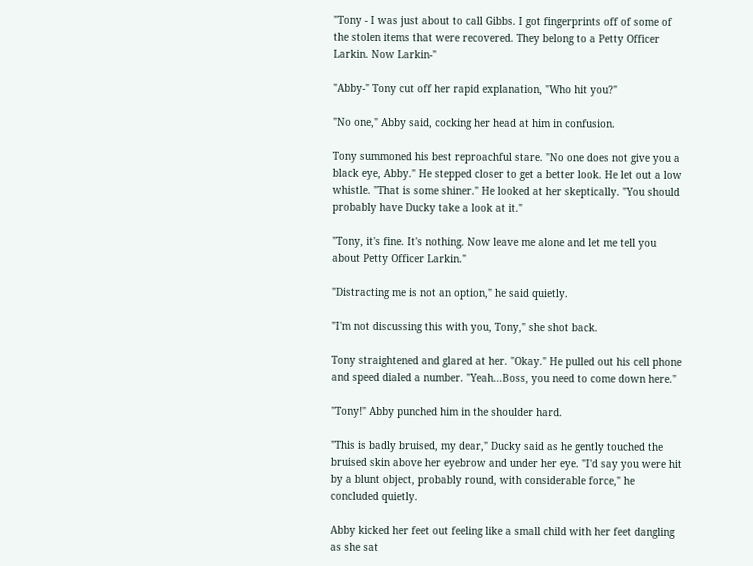"Tony - I was just about to call Gibbs. I got fingerprints off of some of the stolen items that were recovered. They belong to a Petty Officer Larkin. Now Larkin-"

"Abby-" Tony cut off her rapid explanation, "Who hit you?"

"No one," Abby said, cocking her head at him in confusion.

Tony summoned his best reproachful stare. "No one does not give you a black eye, Abby." He stepped closer to get a better look. He let out a low whistle. "That is some shiner." He looked at her skeptically. "You should probably have Ducky take a look at it."

"Tony, it's fine. It's nothing. Now leave me alone and let me tell you about Petty Officer Larkin."

"Distracting me is not an option," he said quietly.

"I'm not discussing this with you, Tony," she shot back.

Tony straightened and glared at her. "Okay." He pulled out his cell phone and speed dialed a number. "Yeah...Boss, you need to come down here."

"Tony!" Abby punched him in the shoulder hard.

"This is badly bruised, my dear," Ducky said as he gently touched the bruised skin above her eyebrow and under her eye. "I'd say you were hit by a blunt object, probably round, with considerable force," he concluded quietly.

Abby kicked her feet out feeling like a small child with her feet dangling as she sat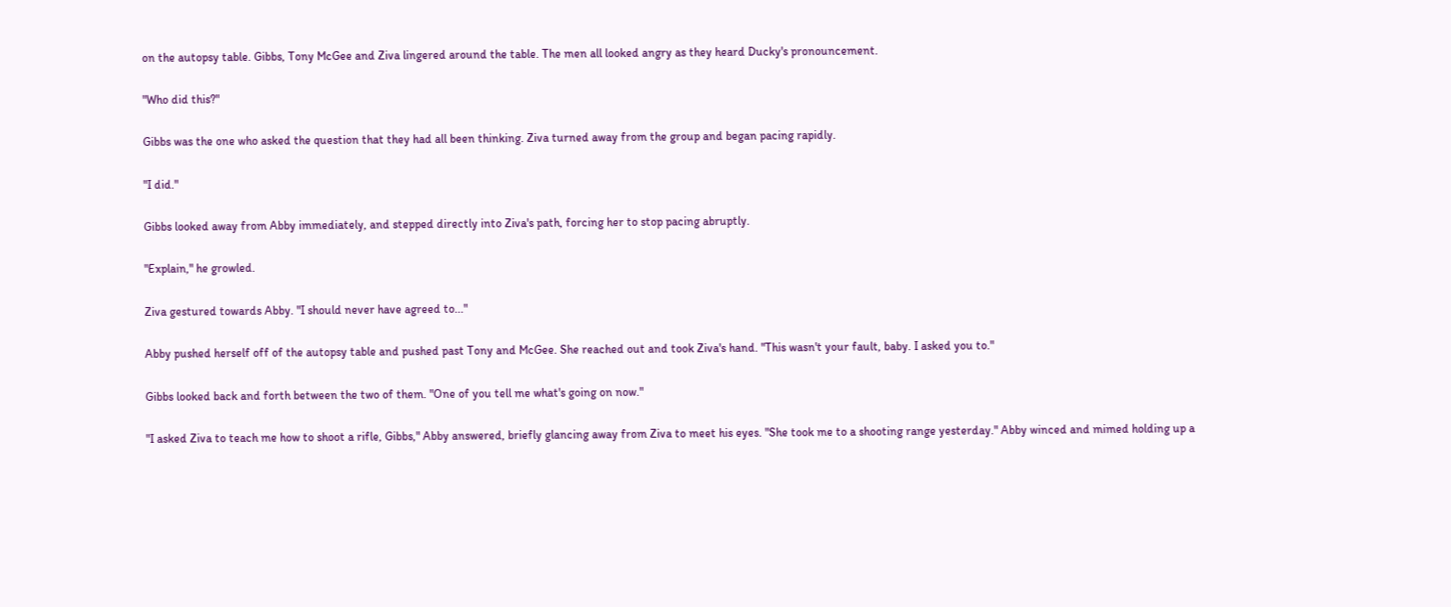on the autopsy table. Gibbs, Tony McGee and Ziva lingered around the table. The men all looked angry as they heard Ducky's pronouncement.

"Who did this?"

Gibbs was the one who asked the question that they had all been thinking. Ziva turned away from the group and began pacing rapidly.

"I did."

Gibbs looked away from Abby immediately, and stepped directly into Ziva's path, forcing her to stop pacing abruptly.

"Explain," he growled.

Ziva gestured towards Abby. "I should never have agreed to..."

Abby pushed herself off of the autopsy table and pushed past Tony and McGee. She reached out and took Ziva's hand. "This wasn't your fault, baby. I asked you to."

Gibbs looked back and forth between the two of them. "One of you tell me what's going on now."

"I asked Ziva to teach me how to shoot a rifle, Gibbs," Abby answered, briefly glancing away from Ziva to meet his eyes. "She took me to a shooting range yesterday." Abby winced and mimed holding up a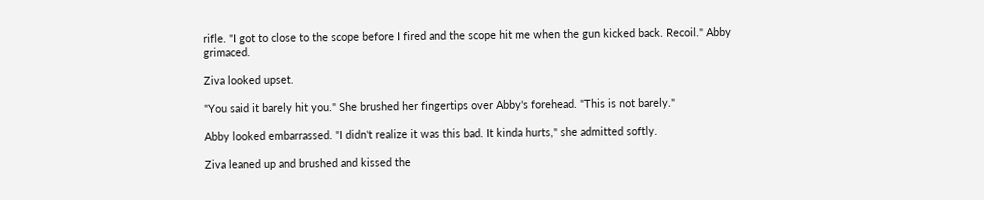rifle. "I got to close to the scope before I fired and the scope hit me when the gun kicked back. Recoil." Abby grimaced.

Ziva looked upset.

"You said it barely hit you." She brushed her fingertips over Abby's forehead. "This is not barely."

Abby looked embarrassed. "I didn't realize it was this bad. It kinda hurts," she admitted softly.

Ziva leaned up and brushed and kissed the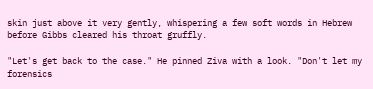skin just above it very gently, whispering a few soft words in Hebrew before Gibbs cleared his throat gruffly.

"Let's get back to the case." He pinned Ziva with a look. "Don't let my forensics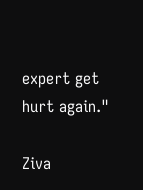expert get hurt again."

Ziva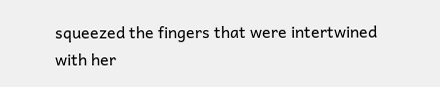squeezed the fingers that were intertwined with her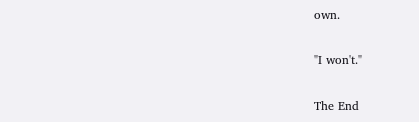own.

"I won't."

The End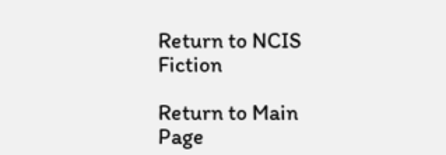Return to NCIS Fiction

Return to Main Page